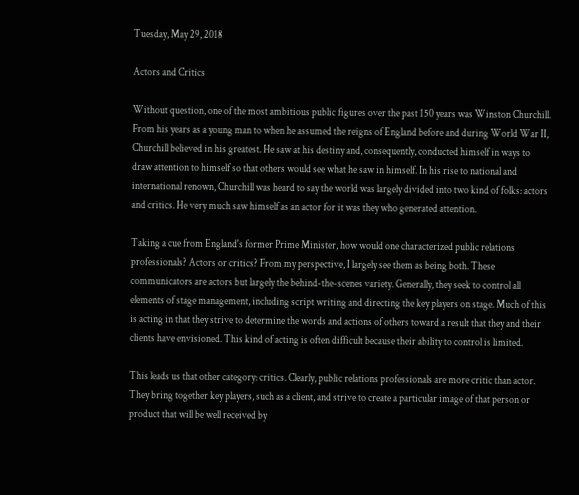Tuesday, May 29, 2018

Actors and Critics

Without question, one of the most ambitious public figures over the past 150 years was Winston Churchill. From his years as a young man to when he assumed the reigns of England before and during World War II, Churchill believed in his greatest. He saw at his destiny and, consequently, conducted himself in ways to draw attention to himself so that others would see what he saw in himself. In his rise to national and international renown, Churchill was heard to say the world was largely divided into two kind of folks: actors and critics. He very much saw himself as an actor for it was they who generated attention.

Taking a cue from England's former Prime Minister, how would one characterized public relations professionals? Actors or critics? From my perspective, I largely see them as being both. These communicators are actors but largely the behind-the-scenes variety. Generally, they seek to control all elements of stage management, including script writing and directing the key players on stage. Much of this is acting in that they strive to determine the words and actions of others toward a result that they and their clients have envisioned. This kind of acting is often difficult because their ability to control is limited.

This leads us that other category: critics. Clearly, public relations professionals are more critic than actor. They bring together key players, such as a client, and strive to create a particular image of that person or product that will be well received by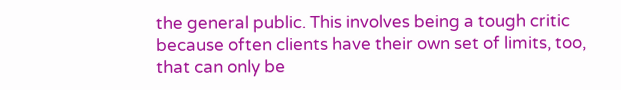the general public. This involves being a tough critic because often clients have their own set of limits, too, that can only be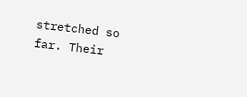stretched so far. Their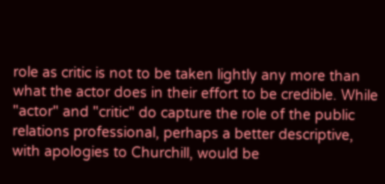role as critic is not to be taken lightly any more than what the actor does in their effort to be credible. While "actor" and "critic" do capture the role of the public relations professional, perhaps a better descriptive, with apologies to Churchill, would be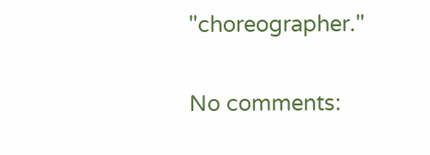"choreographer."

No comments: